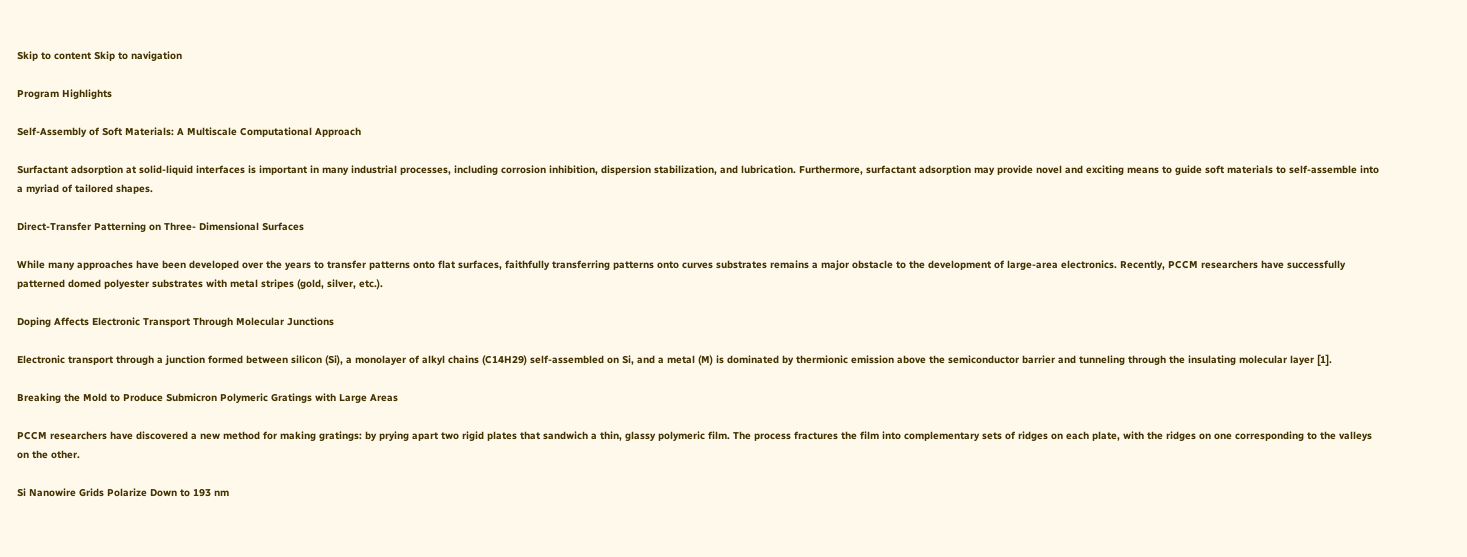Skip to content Skip to navigation

Program Highlights

Self-Assembly of Soft Materials: A Multiscale Computational Approach

Surfactant adsorption at solid-liquid interfaces is important in many industrial processes, including corrosion inhibition, dispersion stabilization, and lubrication. Furthermore, surfactant adsorption may provide novel and exciting means to guide soft materials to self-assemble into a myriad of tailored shapes.

Direct-Transfer Patterning on Three- Dimensional Surfaces

While many approaches have been developed over the years to transfer patterns onto flat surfaces, faithfully transferring patterns onto curves substrates remains a major obstacle to the development of large-area electronics. Recently, PCCM researchers have successfully patterned domed polyester substrates with metal stripes (gold, silver, etc.).

Doping Affects Electronic Transport Through Molecular Junctions

Electronic transport through a junction formed between silicon (Si), a monolayer of alkyl chains (C14H29) self-assembled on Si, and a metal (M) is dominated by thermionic emission above the semiconductor barrier and tunneling through the insulating molecular layer [1].

Breaking the Mold to Produce Submicron Polymeric Gratings with Large Areas

PCCM researchers have discovered a new method for making gratings: by prying apart two rigid plates that sandwich a thin, glassy polymeric film. The process fractures the film into complementary sets of ridges on each plate, with the ridges on one corresponding to the valleys on the other.

Si Nanowire Grids Polarize Down to 193 nm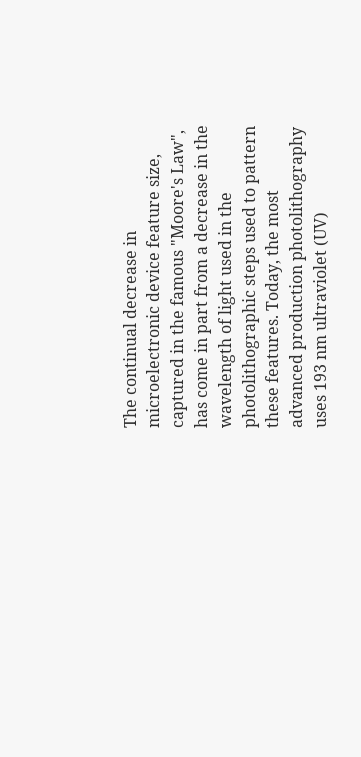The continual decrease in microelectronic device feature size, captured in the famous "Moore's Law", has come in part from a decrease in the wavelength of light used in the photolithographic steps used to pattern these features. Today, the most advanced production photolithography uses 193 nm ultraviolet (UV)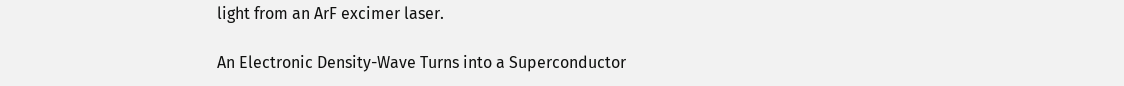light from an ArF excimer laser.

An Electronic Density-Wave Turns into a Superconductor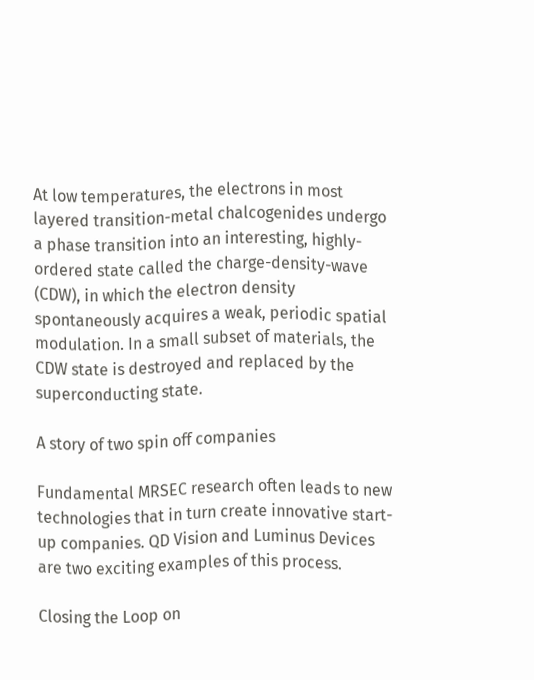At low temperatures, the electrons in most layered transition-metal chalcogenides undergo a phase transition into an interesting, highly-ordered state called the charge-density-wave (CDW), in which the electron density spontaneously acquires a weak, periodic spatial modulation. In a small subset of materials, the CDW state is destroyed and replaced by the superconducting state.

A story of two spin off companies

Fundamental MRSEC research often leads to new technologies that in turn create innovative start-up companies. QD Vision and Luminus Devices are two exciting examples of this process.

Closing the Loop on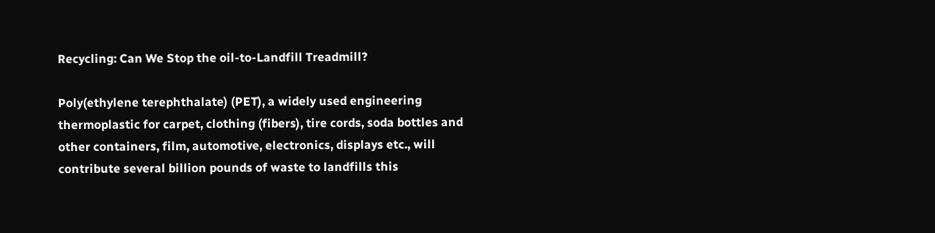Recycling: Can We Stop the oil-to-Landfill Treadmill?

Poly(ethylene terephthalate) (PET), a widely used engineering thermoplastic for carpet, clothing (fibers), tire cords, soda bottles and other containers, film, automotive, electronics, displays etc., will contribute several billion pounds of waste to landfills this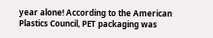year alone! According to the American Plastics Council, PET packaging was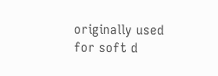originally used for soft d